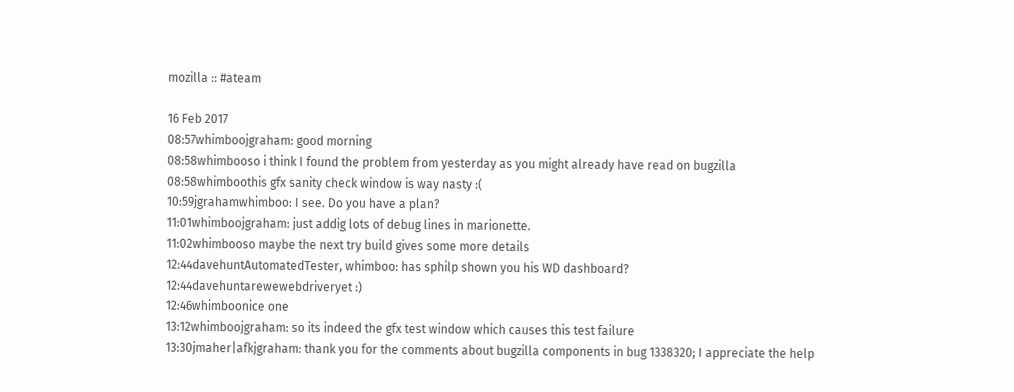mozilla :: #ateam

16 Feb 2017
08:57whimboojgraham: good morning
08:58whimbooso i think I found the problem from yesterday as you might already have read on bugzilla
08:58whimboothis gfx sanity check window is way nasty :(
10:59jgrahamwhimboo: I see. Do you have a plan?
11:01whimboojgraham: just addig lots of debug lines in marionette.
11:02whimbooso maybe the next try build gives some more details
12:44davehuntAutomatedTester, whimboo: has sphilp shown you his WD dashboard?
12:44davehuntarewewebdriveryet :)
12:46whimboonice one
13:12whimboojgraham: so its indeed the gfx test window which causes this test failure
13:30jmaher|afkjgraham: thank you for the comments about bugzilla components in bug 1338320; I appreciate the help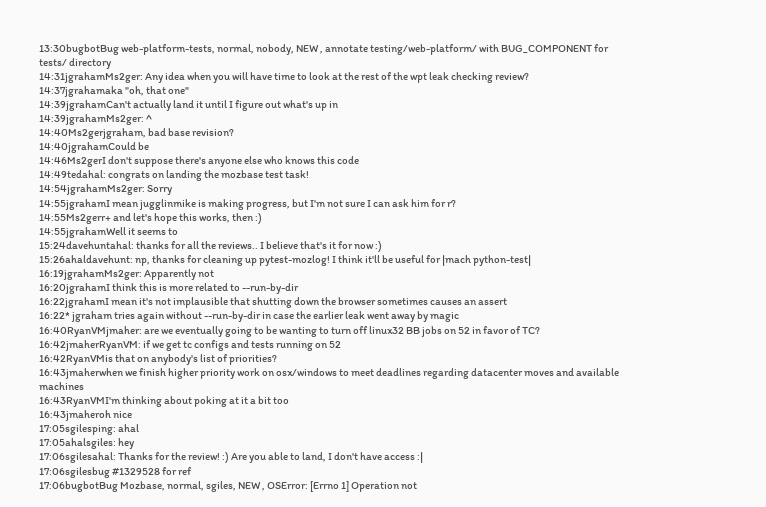13:30bugbotBug web-platform-tests, normal, nobody, NEW , annotate testing/web-platform/ with BUG_COMPONENT for tests/ directory
14:31jgrahamMs2ger: Any idea when you will have time to look at the rest of the wpt leak checking review?
14:37jgrahamaka "oh, that one"
14:39jgrahamCan't actually land it until I figure out what's up in
14:39jgrahamMs2ger: ^
14:40Ms2gerjgraham, bad base revision?
14:40jgrahamCould be
14:46Ms2gerI don't suppose there's anyone else who knows this code
14:49tedahal: congrats on landing the mozbase test task!
14:54jgrahamMs2ger: Sorry
14:55jgrahamI mean jugglinmike is making progress, but I'm not sure I can ask him for r?
14:55Ms2gerr+ and let's hope this works, then :)
14:55jgrahamWell it seems to
15:24davehuntahal: thanks for all the reviews.. I believe that's it for now :)
15:26ahaldavehunt: np, thanks for cleaning up pytest-mozlog! I think it'll be useful for |mach python-test|
16:19jgrahamMs2ger: Apparently not
16:20jgrahamI think this is more related to --run-by-dir
16:22jgrahamI mean it's not implausible that shutting down the browser sometimes causes an assert
16:22* jgraham tries again without --run-by-dir in case the earlier leak went away by magic
16:40RyanVMjmaher: are we eventually going to be wanting to turn off linux32 BB jobs on 52 in favor of TC?
16:42jmaherRyanVM: if we get tc configs and tests running on 52
16:42RyanVMis that on anybody's list of priorities?
16:43jmaherwhen we finish higher priority work on osx/windows to meet deadlines regarding datacenter moves and available machines
16:43RyanVMI'm thinking about poking at it a bit too
16:43jmaheroh nice
17:05sgilesping: ahal
17:05ahalsgiles: hey
17:06sgilesahal: Thanks for the review! :) Are you able to land, I don't have access :|
17:06sgilesbug #1329528 for ref
17:06bugbotBug Mozbase, normal, sgiles, NEW , OSError: [Errno 1] Operation not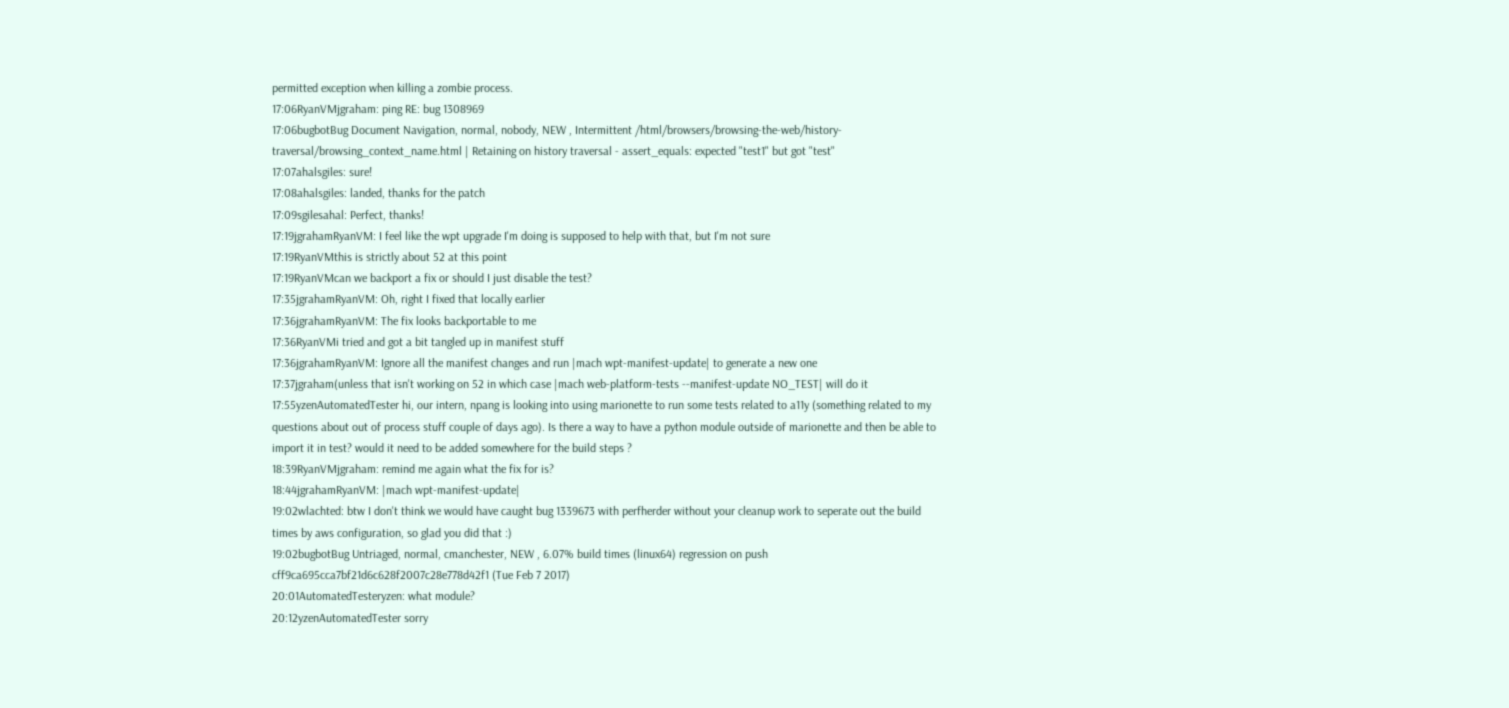permitted exception when killing a zombie process.
17:06RyanVMjgraham: ping RE: bug 1308969
17:06bugbotBug Document Navigation, normal, nobody, NEW , Intermittent /html/browsers/browsing-the-web/history-traversal/browsing_context_name.html | Retaining on history traversal - assert_equals: expected "test1" but got "test"
17:07ahalsgiles: sure!
17:08ahalsgiles: landed, thanks for the patch
17:09sgilesahal: Perfect, thanks!
17:19jgrahamRyanVM: I feel like the wpt upgrade I'm doing is supposed to help with that, but I'm not sure
17:19RyanVMthis is strictly about 52 at this point
17:19RyanVMcan we backport a fix or should I just disable the test?
17:35jgrahamRyanVM: Oh, right I fixed that locally earlier
17:36jgrahamRyanVM: The fix looks backportable to me
17:36RyanVMi tried and got a bit tangled up in manifest stuff
17:36jgrahamRyanVM: Ignore all the manifest changes and run |mach wpt-manifest-update| to generate a new one
17:37jgraham(unless that isn't working on 52 in which case |mach web-platform-tests --manifest-update NO_TEST| will do it
17:55yzenAutomatedTester hi, our intern, npang is looking into using marionette to run some tests related to a11y (something related to my questions about out of process stuff couple of days ago). Is there a way to have a python module outside of marionette and then be able to import it in test? would it need to be added somewhere for the build steps ?
18:39RyanVMjgraham: remind me again what the fix for is?
18:44jgrahamRyanVM: |mach wpt-manifest-update|
19:02wlachted: btw I don't think we would have caught bug 1339673 with perfherder without your cleanup work to seperate out the build times by aws configuration, so glad you did that :)
19:02bugbotBug Untriaged, normal, cmanchester, NEW , 6.07% build times (linux64) regression on push cff9ca695cca7bf21d6c628f2007c28e778d42f1 (Tue Feb 7 2017)
20:01AutomatedTesteryzen: what module?
20:12yzenAutomatedTester sorry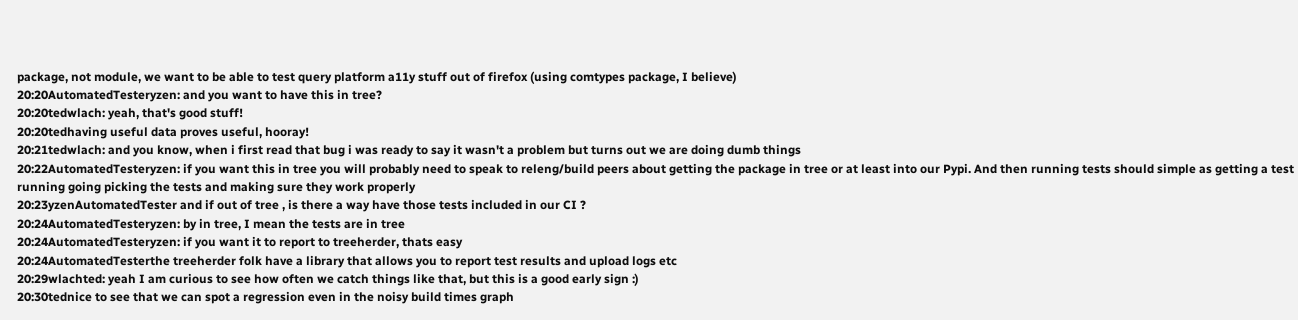package, not module, we want to be able to test query platform a11y stuff out of firefox (using comtypes package, I believe)
20:20AutomatedTesteryzen: and you want to have this in tree?
20:20tedwlach: yeah, that's good stuff!
20:20tedhaving useful data proves useful, hooray!
20:21tedwlach: and you know, when i first read that bug i was ready to say it wasn't a problem but turns out we are doing dumb things
20:22AutomatedTesteryzen: if you want this in tree you will probably need to speak to releng/build peers about getting the package in tree or at least into our Pypi. And then running tests should simple as getting a test running going picking the tests and making sure they work properly
20:23yzenAutomatedTester and if out of tree , is there a way have those tests included in our CI ?
20:24AutomatedTesteryzen: by in tree, I mean the tests are in tree
20:24AutomatedTesteryzen: if you want it to report to treeherder, thats easy
20:24AutomatedTesterthe treeherder folk have a library that allows you to report test results and upload logs etc
20:29wlachted: yeah I am curious to see how often we catch things like that, but this is a good early sign :)
20:30tednice to see that we can spot a regression even in the noisy build times graph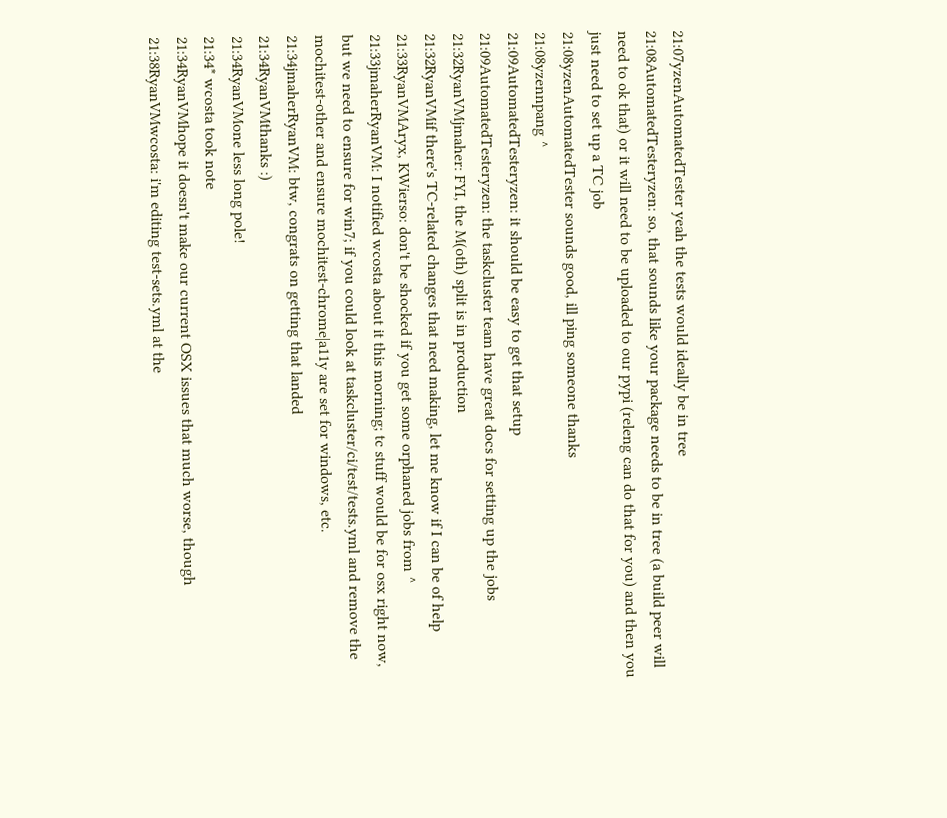21:07yzenAutomatedTester yeah the tests would ideally be in tree
21:08AutomatedTesteryzen: so, that sounds like your package needs to be in tree (a build peer will need to ok that) or it will need to be uploaded to our pypi (releng can do that for you) and then you just need to set up a TC job
21:08yzenAutomatedTester sounds good, ill ping someone thanks
21:08yzennpang ^
21:09AutomatedTesteryzen: it should be easy to get that setup
21:09AutomatedTesteryzen: the taskcluster team have great docs for setting up the jobs
21:32RyanVMjmaher: FYI, the M(oth) split is in production
21:32RyanVMif there's TC-related changes that need making, let me know if I can be of help
21:33RyanVMAryx, KWierso: don't be shocked if you get some orphaned jobs from ^
21:33jmaherRyanVM: I notified wcosta about it this morning; tc stuff would be for osx right now, but we need to ensure for win7; if you could look at taskcluster/ci/test/tests.yml and remove the mochitest-other and ensure mochitest-chrome|a11y are set for windows, etc.
21:34jmaherRyanVM: btw, congrats on getting that landed
21:34RyanVMthanks :)
21:34RyanVMone less long pole!
21:34* wcosta took note
21:34RyanVMhope it doesn't make our current OSX issues that much worse, though
21:38RyanVMwcosta: i'm editing test-sets.yml at the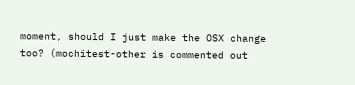moment, should I just make the OSX change too? (mochitest-other is commented out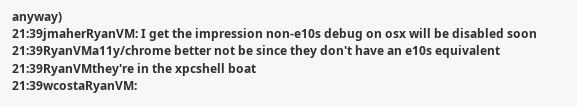anyway)
21:39jmaherRyanVM: I get the impression non-e10s debug on osx will be disabled soon
21:39RyanVMa11y/chrome better not be since they don't have an e10s equivalent
21:39RyanVMthey're in the xpcshell boat
21:39wcostaRyanVM: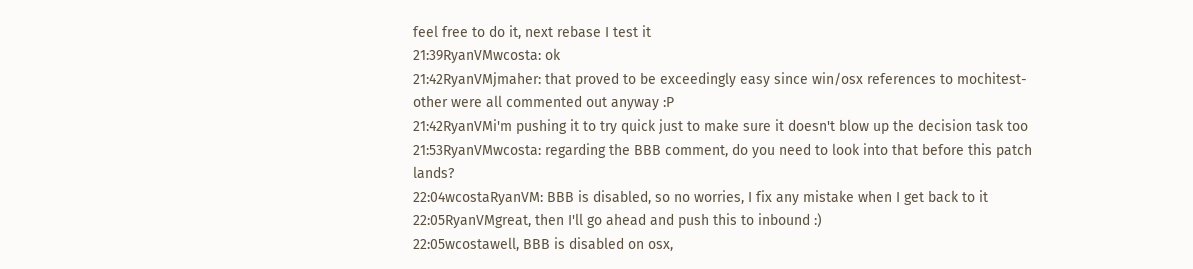feel free to do it, next rebase I test it
21:39RyanVMwcosta: ok
21:42RyanVMjmaher: that proved to be exceedingly easy since win/osx references to mochitest-other were all commented out anyway :P
21:42RyanVMi'm pushing it to try quick just to make sure it doesn't blow up the decision task too
21:53RyanVMwcosta: regarding the BBB comment, do you need to look into that before this patch lands?
22:04wcostaRyanVM: BBB is disabled, so no worries, I fix any mistake when I get back to it
22:05RyanVMgreat, then I'll go ahead and push this to inbound :)
22:05wcostawell, BBB is disabled on osx,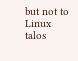but not to Linux talos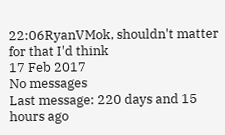22:06RyanVMok, shouldn't matter for that I'd think
17 Feb 2017
No messages
Last message: 220 days and 15 hours ago